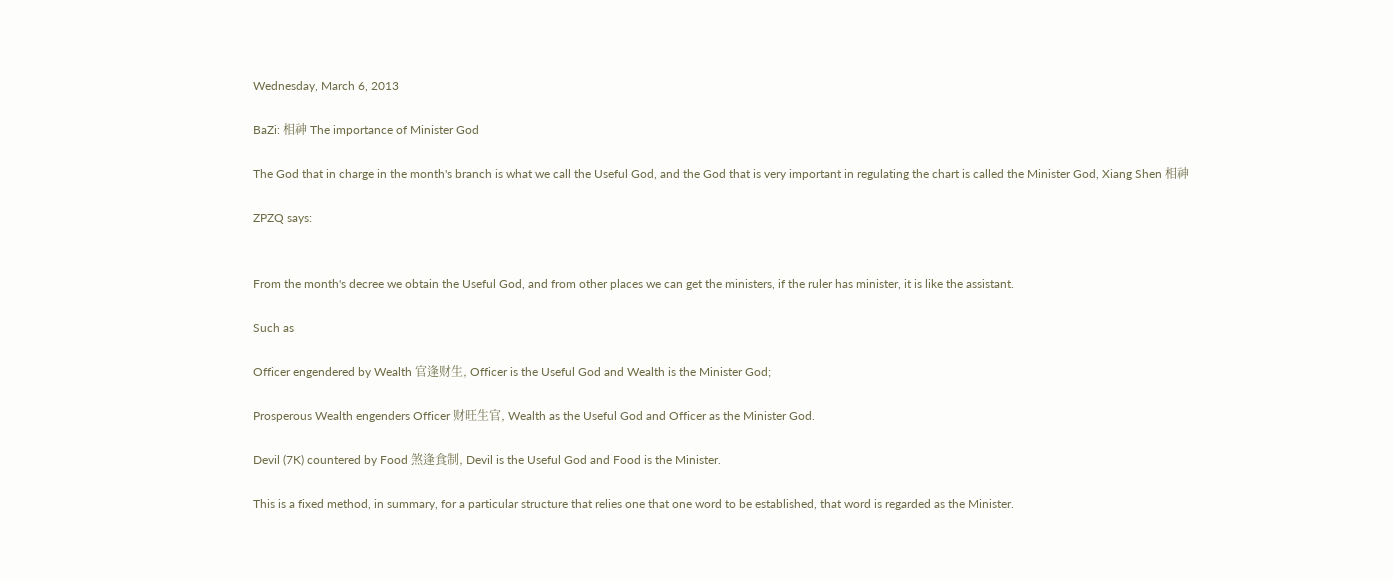Wednesday, March 6, 2013

BaZi: 相神 The importance of Minister God

The God that in charge in the month's branch is what we call the Useful God, and the God that is very important in regulating the chart is called the Minister God, Xiang Shen 相神

ZPZQ says:


From the month's decree we obtain the Useful God, and from other places we can get the ministers, if the ruler has minister, it is like the assistant.

Such as

Officer engendered by Wealth 官逢财生, Officer is the Useful God and Wealth is the Minister God;

Prosperous Wealth engenders Officer 财旺生官, Wealth as the Useful God and Officer as the Minister God.

Devil (7K) countered by Food 煞逢食制, Devil is the Useful God and Food is the Minister.

This is a fixed method, in summary, for a particular structure that relies one that one word to be established, that word is regarded as the Minister.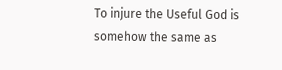To injure the Useful God is somehow the same as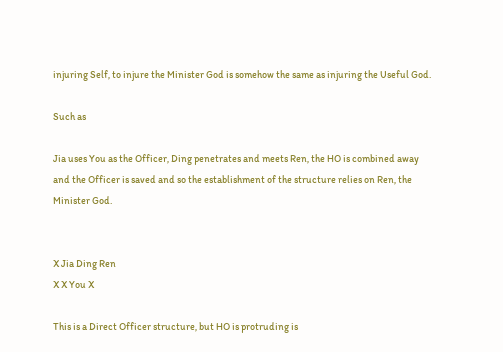injuring Self, to injure the Minister God is somehow the same as injuring the Useful God.

Such as

Jia uses You as the Officer, Ding penetrates and meets Ren, the HO is combined away and the Officer is saved and so the establishment of the structure relies on Ren, the Minister God.


X Jia Ding Ren
X X You X

This is a Direct Officer structure, but HO is protruding is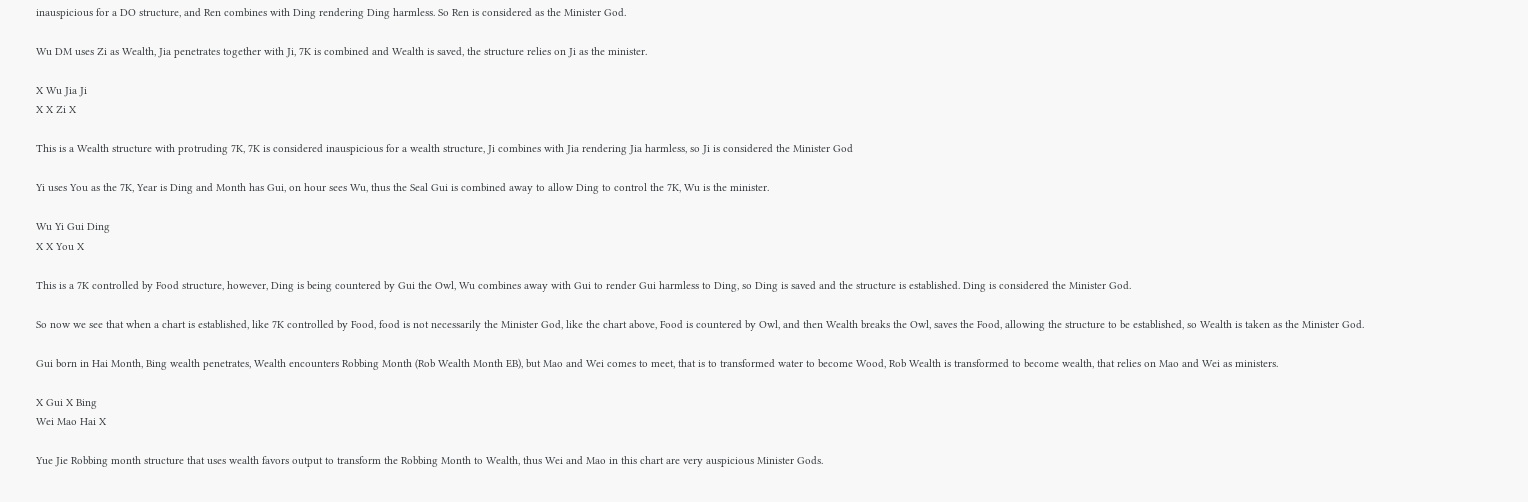inauspicious for a DO structure, and Ren combines with Ding rendering Ding harmless. So Ren is considered as the Minister God.

Wu DM uses Zi as Wealth, Jia penetrates together with Ji, 7K is combined and Wealth is saved, the structure relies on Ji as the minister.

X Wu Jia Ji
X X Zi X

This is a Wealth structure with protruding 7K, 7K is considered inauspicious for a wealth structure, Ji combines with Jia rendering Jia harmless, so Ji is considered the Minister God

Yi uses You as the 7K, Year is Ding and Month has Gui, on hour sees Wu, thus the Seal Gui is combined away to allow Ding to control the 7K, Wu is the minister.

Wu Yi Gui Ding
X X You X

This is a 7K controlled by Food structure, however, Ding is being countered by Gui the Owl, Wu combines away with Gui to render Gui harmless to Ding, so Ding is saved and the structure is established. Ding is considered the Minister God.

So now we see that when a chart is established, like 7K controlled by Food, food is not necessarily the Minister God, like the chart above, Food is countered by Owl, and then Wealth breaks the Owl, saves the Food, allowing the structure to be established, so Wealth is taken as the Minister God.

Gui born in Hai Month, Bing wealth penetrates, Wealth encounters Robbing Month (Rob Wealth Month EB), but Mao and Wei comes to meet, that is to transformed water to become Wood, Rob Wealth is transformed to become wealth, that relies on Mao and Wei as ministers.

X Gui X Bing
Wei Mao Hai X

Yue Jie Robbing month structure that uses wealth favors output to transform the Robbing Month to Wealth, thus Wei and Mao in this chart are very auspicious Minister Gods.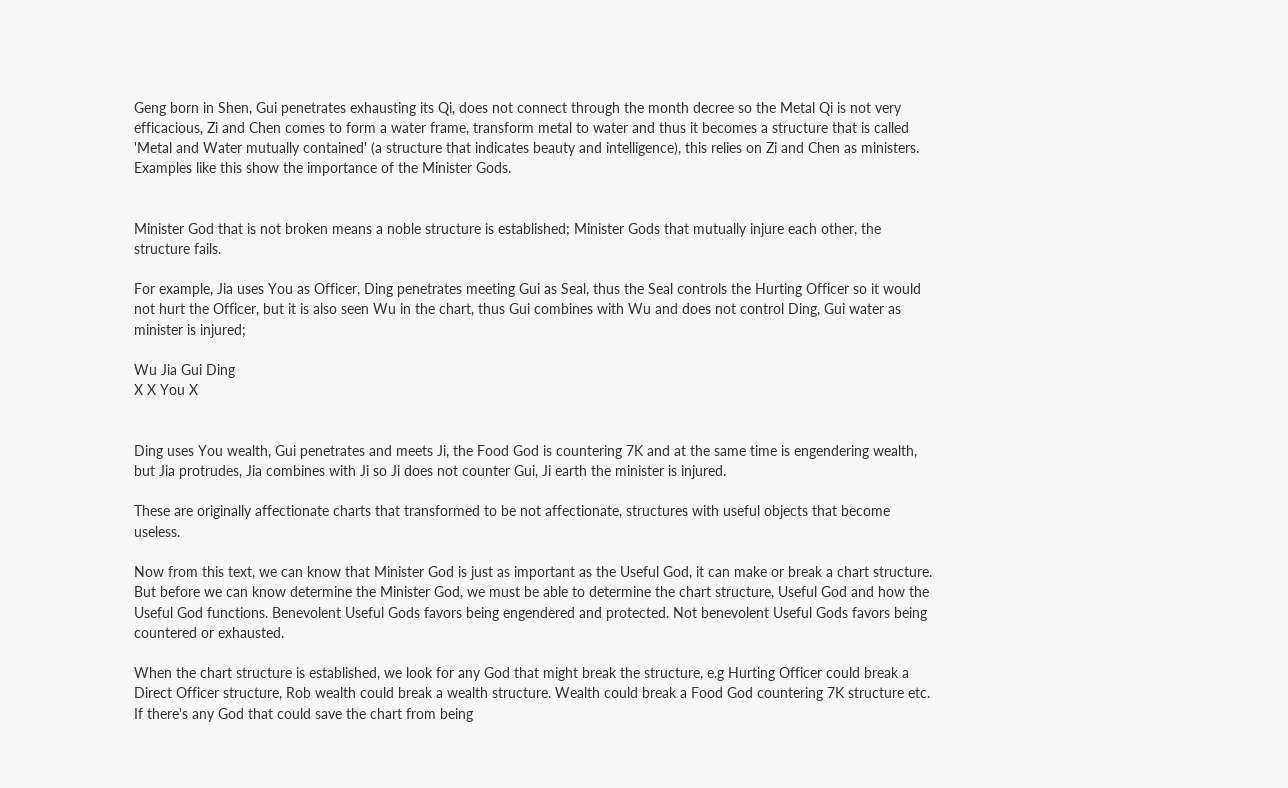Geng born in Shen, Gui penetrates exhausting its Qi, does not connect through the month decree so the Metal Qi is not very efficacious, Zi and Chen comes to form a water frame, transform metal to water and thus it becomes a structure that is called 'Metal and Water mutually contained' (a structure that indicates beauty and intelligence), this relies on Zi and Chen as ministers. Examples like this show the importance of the Minister Gods.


Minister God that is not broken means a noble structure is established; Minister Gods that mutually injure each other, the structure fails.

For example, Jia uses You as Officer, Ding penetrates meeting Gui as Seal, thus the Seal controls the Hurting Officer so it would not hurt the Officer, but it is also seen Wu in the chart, thus Gui combines with Wu and does not control Ding, Gui water as minister is injured;

Wu Jia Gui Ding
X X You X


Ding uses You wealth, Gui penetrates and meets Ji, the Food God is countering 7K and at the same time is engendering wealth, but Jia protrudes, Jia combines with Ji so Ji does not counter Gui, Ji earth the minister is injured.

These are originally affectionate charts that transformed to be not affectionate, structures with useful objects that become useless.

Now from this text, we can know that Minister God is just as important as the Useful God, it can make or break a chart structure. But before we can know determine the Minister God, we must be able to determine the chart structure, Useful God and how the Useful God functions. Benevolent Useful Gods favors being engendered and protected. Not benevolent Useful Gods favors being countered or exhausted.

When the chart structure is established, we look for any God that might break the structure, e.g Hurting Officer could break a Direct Officer structure, Rob wealth could break a wealth structure. Wealth could break a Food God countering 7K structure etc. If there's any God that could save the chart from being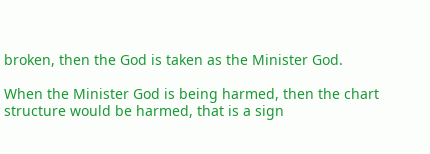broken, then the God is taken as the Minister God.

When the Minister God is being harmed, then the chart structure would be harmed, that is a sign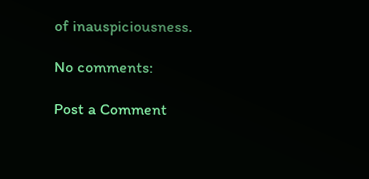of inauspiciousness.

No comments:

Post a Comment